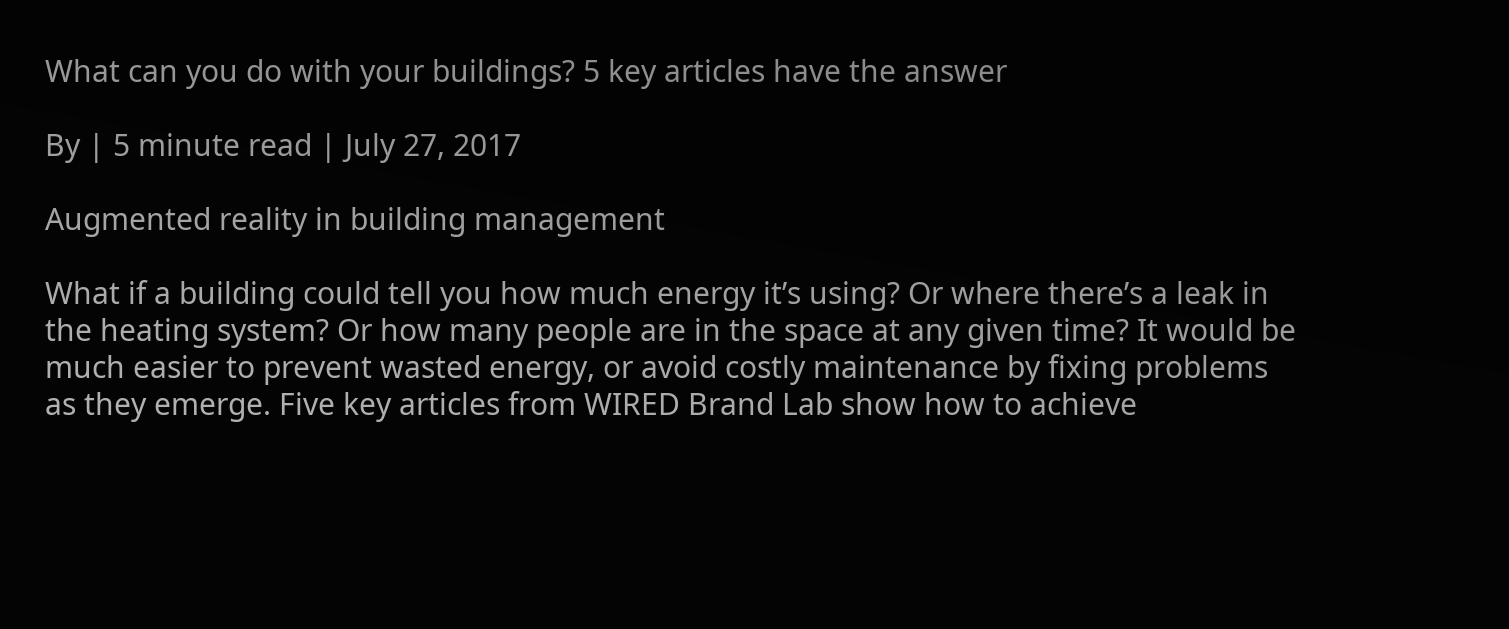What can you do with your buildings? 5 key articles have the answer

By | 5 minute read | July 27, 2017

Augmented reality in building management

What if a building could tell you how much energy it’s using? Or where there’s a leak in the heating system? Or how many people are in the space at any given time? It would be much easier to prevent wasted energy, or avoid costly maintenance by fixing problems as they emerge. Five key articles from WIRED Brand Lab show how to achieve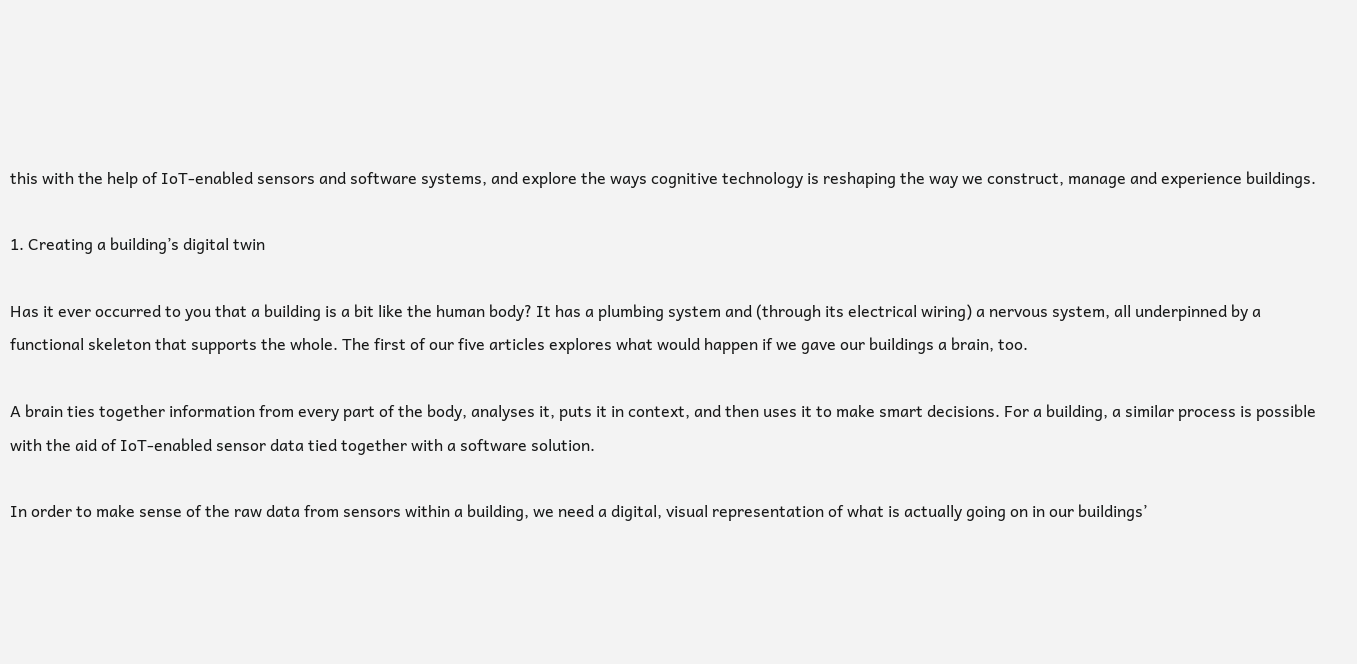this with the help of IoT-enabled sensors and software systems, and explore the ways cognitive technology is reshaping the way we construct, manage and experience buildings.

1. Creating a building’s digital twin

Has it ever occurred to you that a building is a bit like the human body? It has a plumbing system and (through its electrical wiring) a nervous system, all underpinned by a functional skeleton that supports the whole. The first of our five articles explores what would happen if we gave our buildings a brain, too.

A brain ties together information from every part of the body, analyses it, puts it in context, and then uses it to make smart decisions. For a building, a similar process is possible with the aid of IoT-enabled sensor data tied together with a software solution.

In order to make sense of the raw data from sensors within a building, we need a digital, visual representation of what is actually going on in our buildings’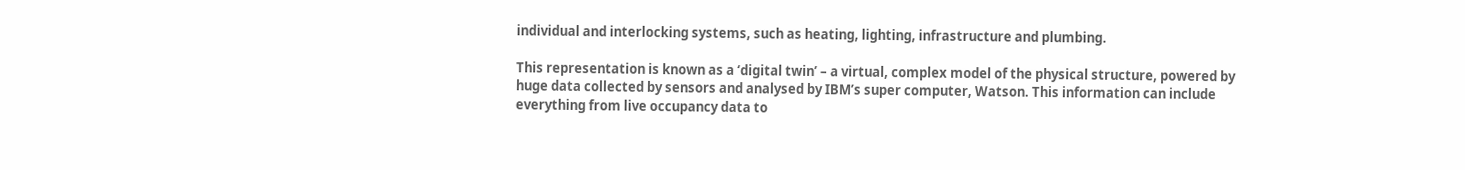individual and interlocking systems, such as heating, lighting, infrastructure and plumbing.

This representation is known as a ‘digital twin’ – a virtual, complex model of the physical structure, powered by huge data collected by sensors and analysed by IBM’s super computer, Watson. This information can include everything from live occupancy data to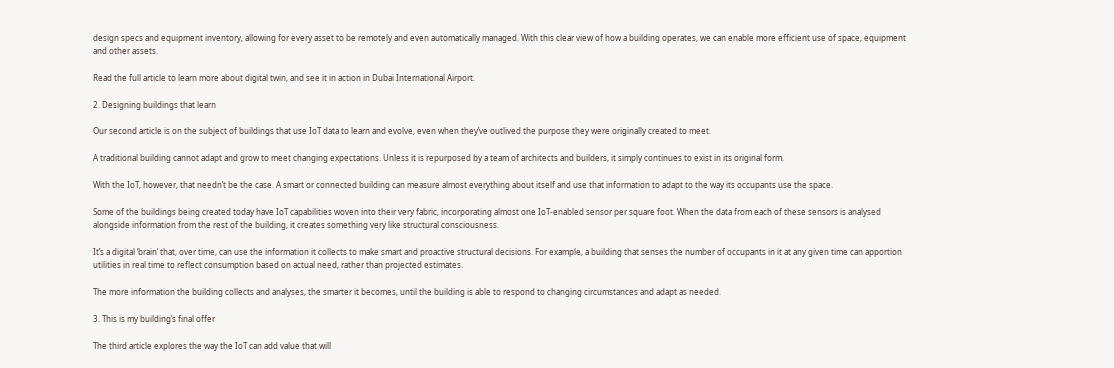design specs and equipment inventory, allowing for every asset to be remotely and even automatically managed. With this clear view of how a building operates, we can enable more efficient use of space, equipment and other assets.

Read the full article to learn more about digital twin, and see it in action in Dubai International Airport.

2. Designing buildings that learn

Our second article is on the subject of buildings that use IoT data to learn and evolve, even when they’ve outlived the purpose they were originally created to meet.

A traditional building cannot adapt and grow to meet changing expectations. Unless it is repurposed by a team of architects and builders, it simply continues to exist in its original form.

With the IoT, however, that needn’t be the case. A smart or connected building can measure almost everything about itself and use that information to adapt to the way its occupants use the space.

Some of the buildings being created today have IoT capabilities woven into their very fabric, incorporating almost one IoT-enabled sensor per square foot. When the data from each of these sensors is analysed alongside information from the rest of the building, it creates something very like structural consciousness.

It’s a digital ‘brain’ that, over time, can use the information it collects to make smart and proactive structural decisions. For example, a building that senses the number of occupants in it at any given time can apportion utilities in real time to reflect consumption based on actual need, rather than projected estimates.

The more information the building collects and analyses, the smarter it becomes, until the building is able to respond to changing circumstances and adapt as needed.

3. This is my building’s final offer

The third article explores the way the IoT can add value that will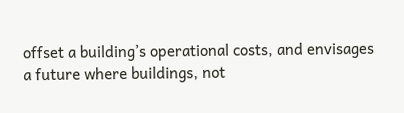offset a building’s operational costs, and envisages a future where buildings, not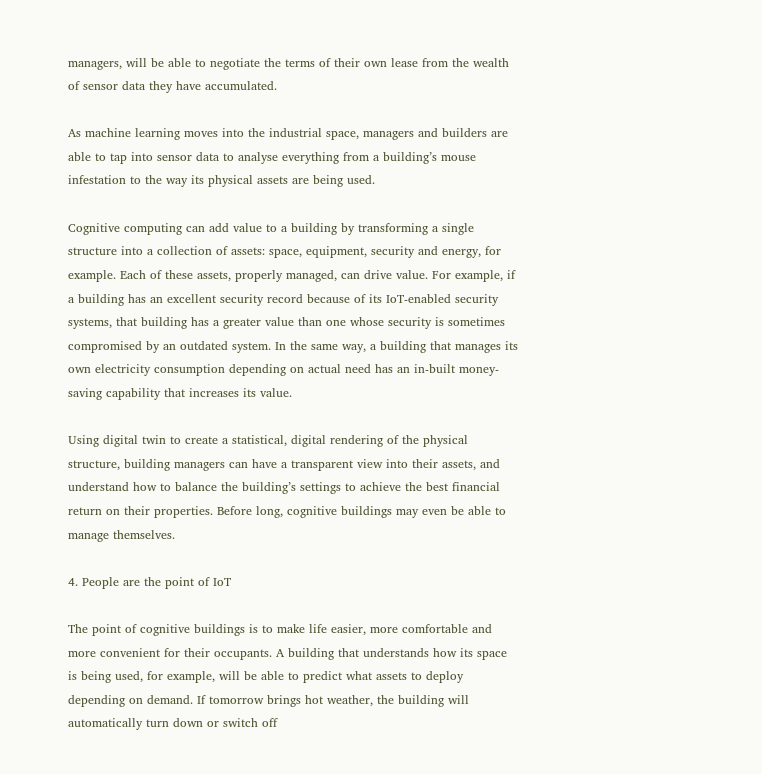managers, will be able to negotiate the terms of their own lease from the wealth of sensor data they have accumulated.

As machine learning moves into the industrial space, managers and builders are able to tap into sensor data to analyse everything from a building’s mouse infestation to the way its physical assets are being used.

Cognitive computing can add value to a building by transforming a single structure into a collection of assets: space, equipment, security and energy, for example. Each of these assets, properly managed, can drive value. For example, if a building has an excellent security record because of its IoT-enabled security systems, that building has a greater value than one whose security is sometimes compromised by an outdated system. In the same way, a building that manages its own electricity consumption depending on actual need has an in-built money-saving capability that increases its value.

Using digital twin to create a statistical, digital rendering of the physical structure, building managers can have a transparent view into their assets, and understand how to balance the building’s settings to achieve the best financial return on their properties. Before long, cognitive buildings may even be able to manage themselves.

4. People are the point of IoT

The point of cognitive buildings is to make life easier, more comfortable and more convenient for their occupants. A building that understands how its space is being used, for example, will be able to predict what assets to deploy depending on demand. If tomorrow brings hot weather, the building will automatically turn down or switch off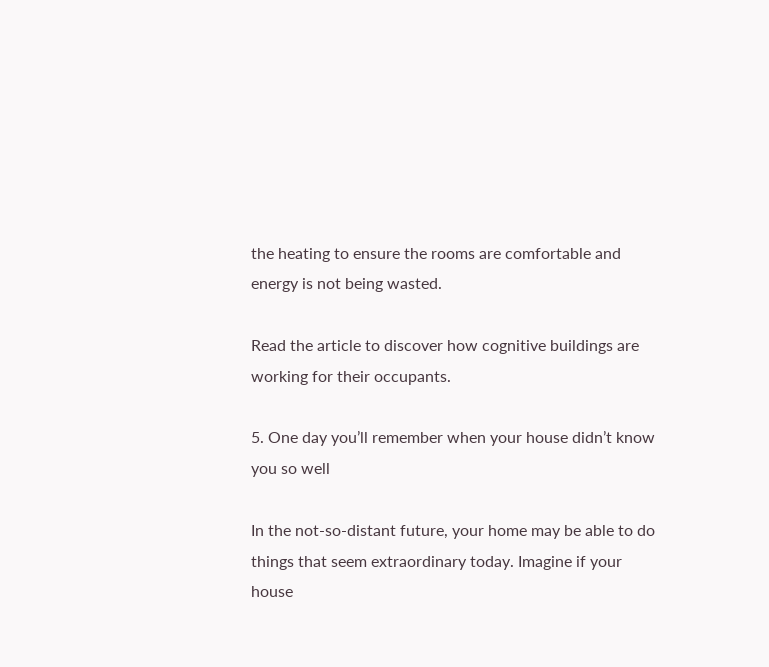the heating to ensure the rooms are comfortable and energy is not being wasted.

Read the article to discover how cognitive buildings are working for their occupants.

5. One day you’ll remember when your house didn’t know you so well

In the not-so-distant future, your home may be able to do things that seem extraordinary today. Imagine if your house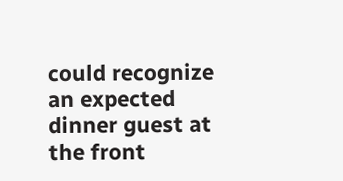could recognize an expected dinner guest at the front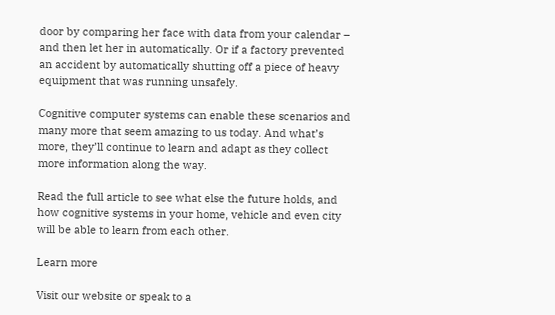door by comparing her face with data from your calendar – and then let her in automatically. Or if a factory prevented an accident by automatically shutting off a piece of heavy equipment that was running unsafely.

Cognitive computer systems can enable these scenarios and many more that seem amazing to us today. And what’s more, they’ll continue to learn and adapt as they collect more information along the way.

Read the full article to see what else the future holds, and how cognitive systems in your home, vehicle and even city will be able to learn from each other.

Learn more

Visit our website or speak to a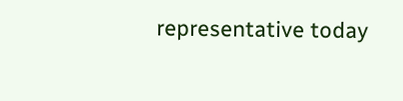representative today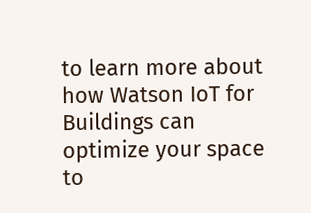to learn more about how Watson IoT for Buildings can optimize your space to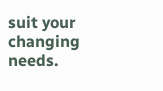suit your changing needs.